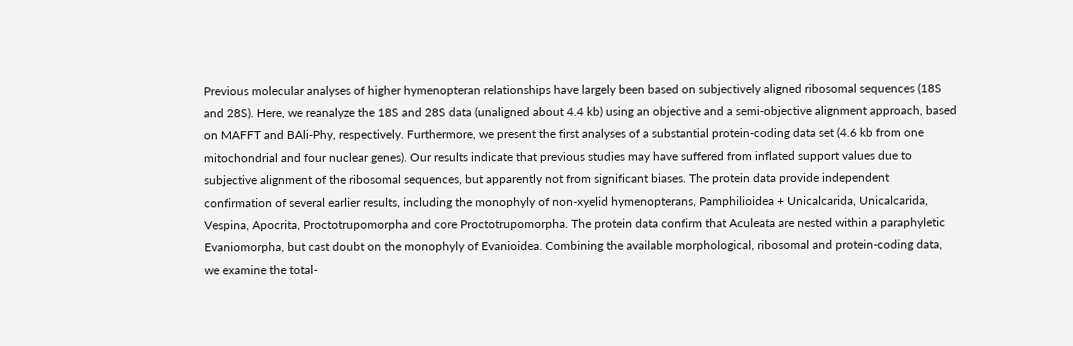Previous molecular analyses of higher hymenopteran relationships have largely been based on subjectively aligned ribosomal sequences (18S and 28S). Here, we reanalyze the 18S and 28S data (unaligned about 4.4 kb) using an objective and a semi-objective alignment approach, based on MAFFT and BAli-Phy, respectively. Furthermore, we present the first analyses of a substantial protein-coding data set (4.6 kb from one mitochondrial and four nuclear genes). Our results indicate that previous studies may have suffered from inflated support values due to subjective alignment of the ribosomal sequences, but apparently not from significant biases. The protein data provide independent confirmation of several earlier results, including the monophyly of non-xyelid hymenopterans, Pamphilioidea + Unicalcarida, Unicalcarida, Vespina, Apocrita, Proctotrupomorpha and core Proctotrupomorpha. The protein data confirm that Aculeata are nested within a paraphyletic Evaniomorpha, but cast doubt on the monophyly of Evanioidea. Combining the available morphological, ribosomal and protein-coding data, we examine the total-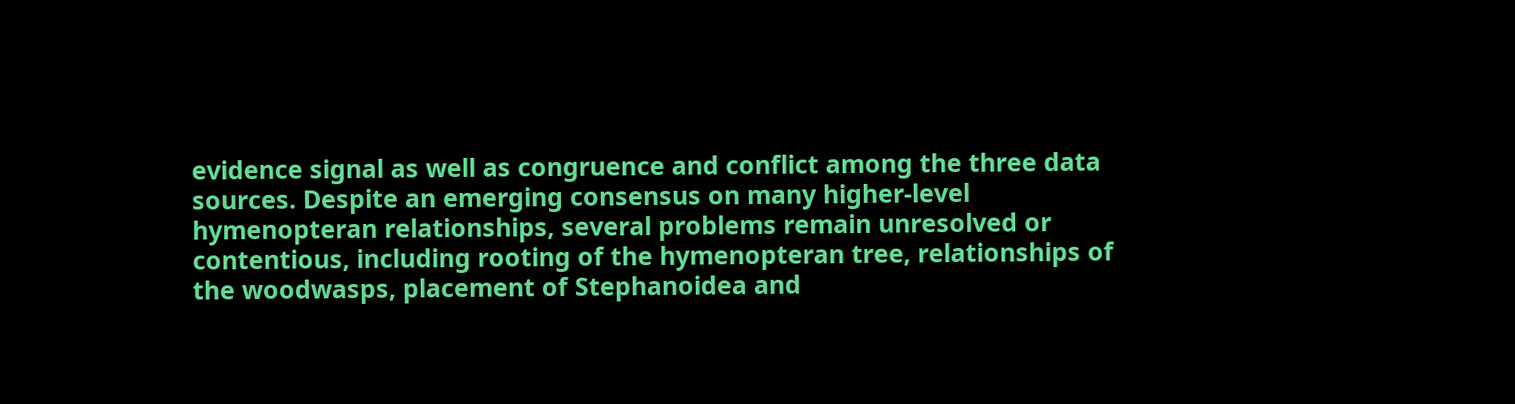evidence signal as well as congruence and conflict among the three data sources. Despite an emerging consensus on many higher-level hymenopteran relationships, several problems remain unresolved or contentious, including rooting of the hymenopteran tree, relationships of the woodwasps, placement of Stephanoidea and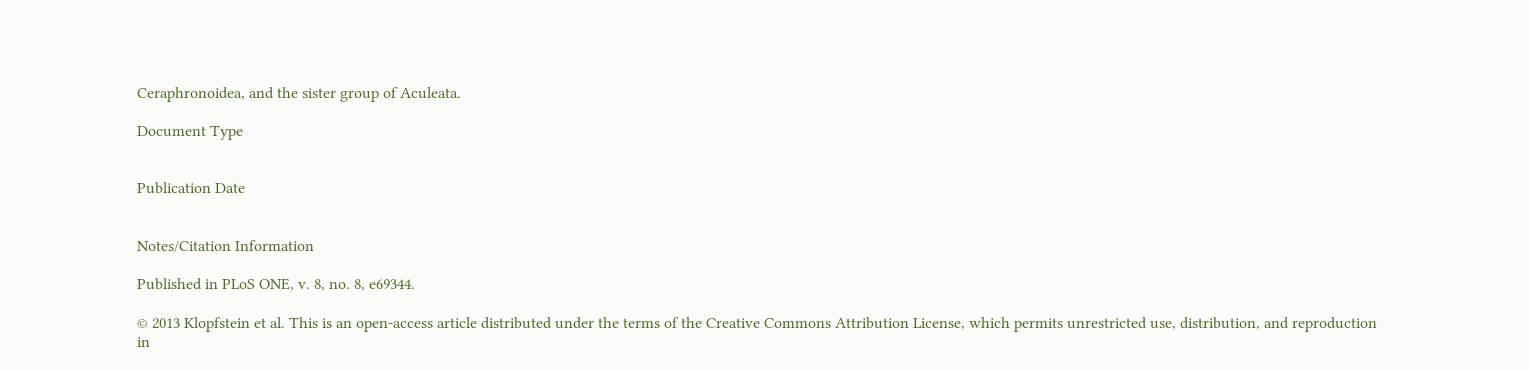Ceraphronoidea, and the sister group of Aculeata.

Document Type


Publication Date


Notes/Citation Information

Published in PLoS ONE, v. 8, no. 8, e69344.

© 2013 Klopfstein et al. This is an open-access article distributed under the terms of the Creative Commons Attribution License, which permits unrestricted use, distribution, and reproduction in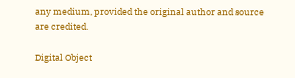any medium, provided the original author and source are credited.

Digital Object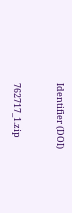Identifier (DOI)


762717_1.zip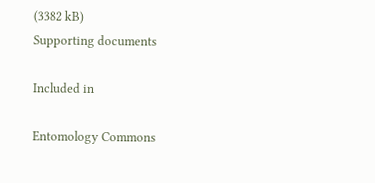(3382 kB)
Supporting documents

Included in

Entomology Commons